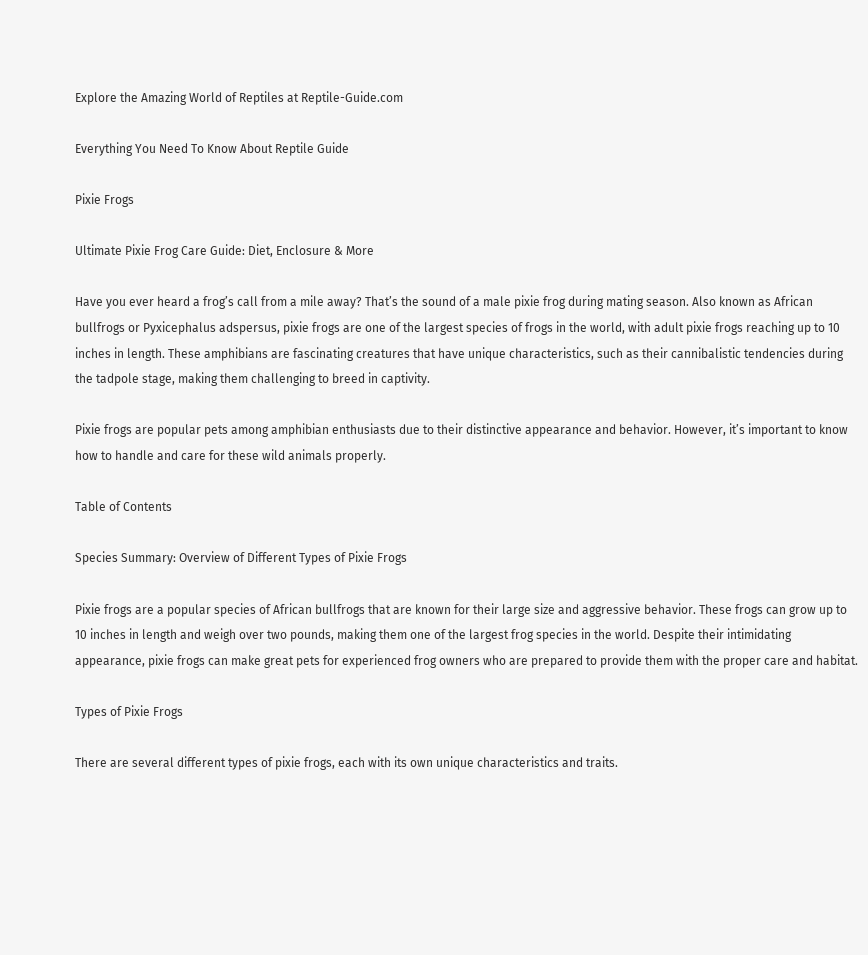Explore the Amazing World of Reptiles at Reptile-Guide.com

Everything You Need To Know About Reptile Guide

Pixie Frogs

Ultimate Pixie Frog Care Guide: Diet, Enclosure & More

Have you ever heard a frog’s call from a mile away? That’s the sound of a male pixie frog during mating season. Also known as African bullfrogs or Pyxicephalus adspersus, pixie frogs are one of the largest species of frogs in the world, with adult pixie frogs reaching up to 10 inches in length. These amphibians are fascinating creatures that have unique characteristics, such as their cannibalistic tendencies during the tadpole stage, making them challenging to breed in captivity.

Pixie frogs are popular pets among amphibian enthusiasts due to their distinctive appearance and behavior. However, it’s important to know how to handle and care for these wild animals properly.

Table of Contents

Species Summary: Overview of Different Types of Pixie Frogs

Pixie frogs are a popular species of African bullfrogs that are known for their large size and aggressive behavior. These frogs can grow up to 10 inches in length and weigh over two pounds, making them one of the largest frog species in the world. Despite their intimidating appearance, pixie frogs can make great pets for experienced frog owners who are prepared to provide them with the proper care and habitat.

Types of Pixie Frogs

There are several different types of pixie frogs, each with its own unique characteristics and traits.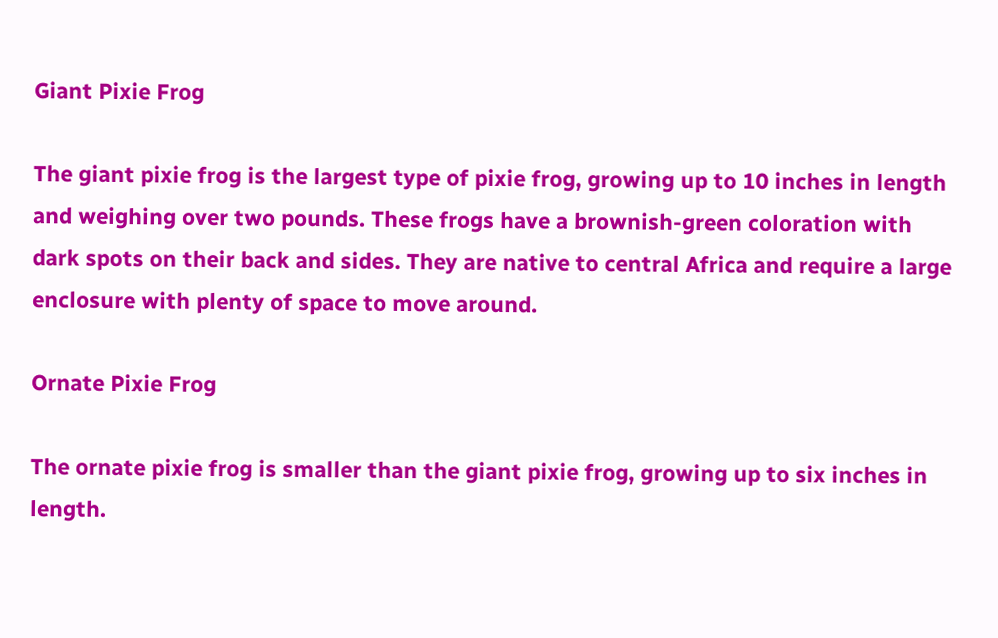Giant Pixie Frog

The giant pixie frog is the largest type of pixie frog, growing up to 10 inches in length and weighing over two pounds. These frogs have a brownish-green coloration with dark spots on their back and sides. They are native to central Africa and require a large enclosure with plenty of space to move around.

Ornate Pixie Frog

The ornate pixie frog is smaller than the giant pixie frog, growing up to six inches in length.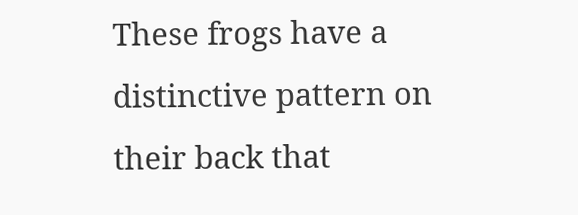These frogs have a distinctive pattern on their back that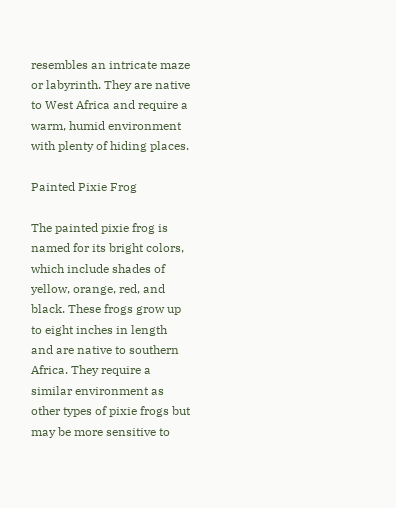resembles an intricate maze or labyrinth. They are native to West Africa and require a warm, humid environment with plenty of hiding places.

Painted Pixie Frog

The painted pixie frog is named for its bright colors, which include shades of yellow, orange, red, and black. These frogs grow up to eight inches in length and are native to southern Africa. They require a similar environment as other types of pixie frogs but may be more sensitive to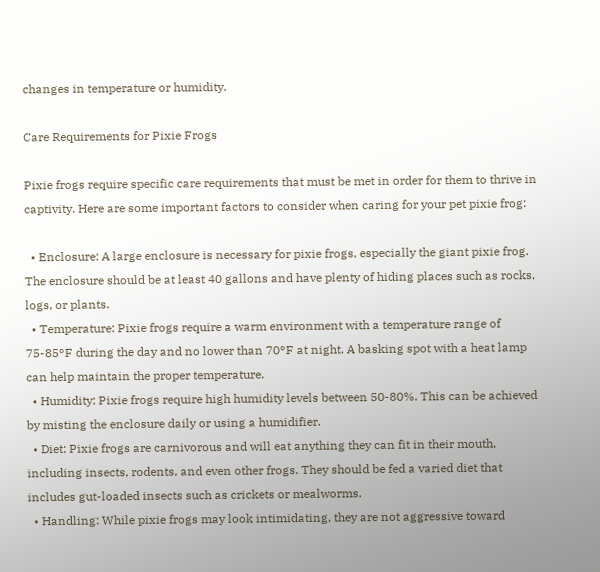changes in temperature or humidity.

Care Requirements for Pixie Frogs

Pixie frogs require specific care requirements that must be met in order for them to thrive in captivity. Here are some important factors to consider when caring for your pet pixie frog:

  • Enclosure: A large enclosure is necessary for pixie frogs, especially the giant pixie frog. The enclosure should be at least 40 gallons and have plenty of hiding places such as rocks, logs, or plants.
  • Temperature: Pixie frogs require a warm environment with a temperature range of 75-85°F during the day and no lower than 70°F at night. A basking spot with a heat lamp can help maintain the proper temperature.
  • Humidity: Pixie frogs require high humidity levels between 50-80%. This can be achieved by misting the enclosure daily or using a humidifier.
  • Diet: Pixie frogs are carnivorous and will eat anything they can fit in their mouth, including insects, rodents, and even other frogs. They should be fed a varied diet that includes gut-loaded insects such as crickets or mealworms.
  • Handling: While pixie frogs may look intimidating, they are not aggressive toward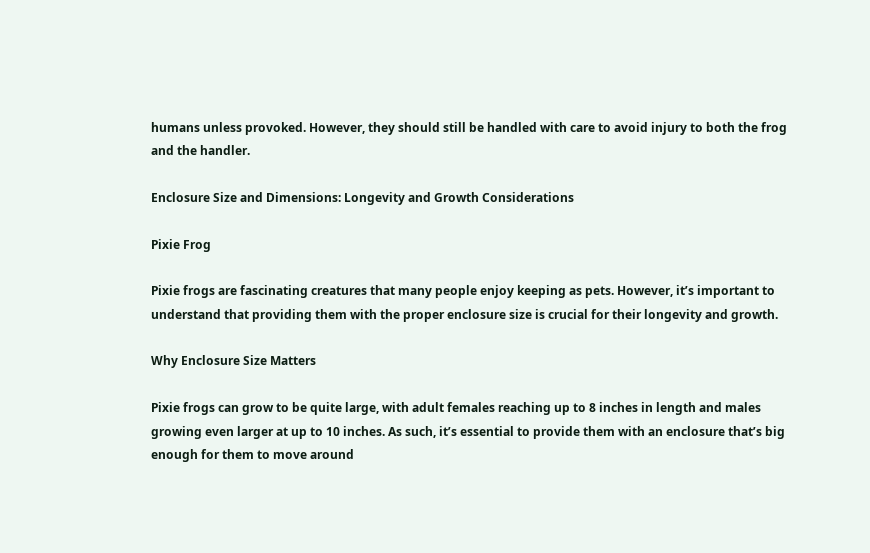humans unless provoked. However, they should still be handled with care to avoid injury to both the frog and the handler.

Enclosure Size and Dimensions: Longevity and Growth Considerations

Pixie Frog

Pixie frogs are fascinating creatures that many people enjoy keeping as pets. However, it’s important to understand that providing them with the proper enclosure size is crucial for their longevity and growth.

Why Enclosure Size Matters

Pixie frogs can grow to be quite large, with adult females reaching up to 8 inches in length and males growing even larger at up to 10 inches. As such, it’s essential to provide them with an enclosure that’s big enough for them to move around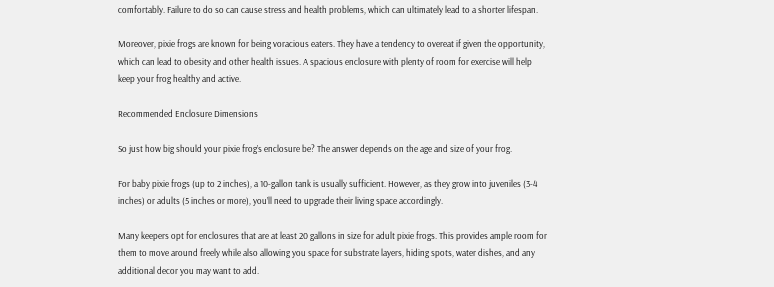comfortably. Failure to do so can cause stress and health problems, which can ultimately lead to a shorter lifespan.

Moreover, pixie frogs are known for being voracious eaters. They have a tendency to overeat if given the opportunity, which can lead to obesity and other health issues. A spacious enclosure with plenty of room for exercise will help keep your frog healthy and active.

Recommended Enclosure Dimensions

So just how big should your pixie frog’s enclosure be? The answer depends on the age and size of your frog.

For baby pixie frogs (up to 2 inches), a 10-gallon tank is usually sufficient. However, as they grow into juveniles (3-4 inches) or adults (5 inches or more), you’ll need to upgrade their living space accordingly.

Many keepers opt for enclosures that are at least 20 gallons in size for adult pixie frogs. This provides ample room for them to move around freely while also allowing you space for substrate layers, hiding spots, water dishes, and any additional decor you may want to add.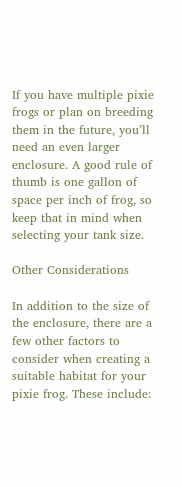If you have multiple pixie frogs or plan on breeding them in the future, you’ll need an even larger enclosure. A good rule of thumb is one gallon of space per inch of frog, so keep that in mind when selecting your tank size.

Other Considerations

In addition to the size of the enclosure, there are a few other factors to consider when creating a suitable habitat for your pixie frog. These include: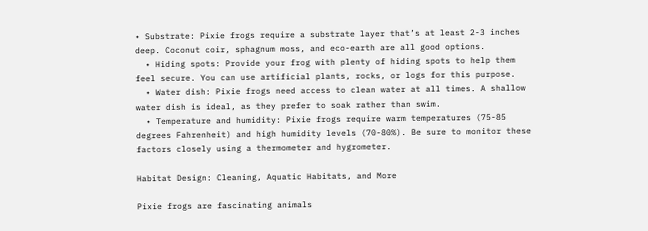• Substrate: Pixie frogs require a substrate layer that’s at least 2-3 inches deep. Coconut coir, sphagnum moss, and eco-earth are all good options.
  • Hiding spots: Provide your frog with plenty of hiding spots to help them feel secure. You can use artificial plants, rocks, or logs for this purpose.
  • Water dish: Pixie frogs need access to clean water at all times. A shallow water dish is ideal, as they prefer to soak rather than swim.
  • Temperature and humidity: Pixie frogs require warm temperatures (75-85 degrees Fahrenheit) and high humidity levels (70-80%). Be sure to monitor these factors closely using a thermometer and hygrometer.

Habitat Design: Cleaning, Aquatic Habitats, and More

Pixie frogs are fascinating animals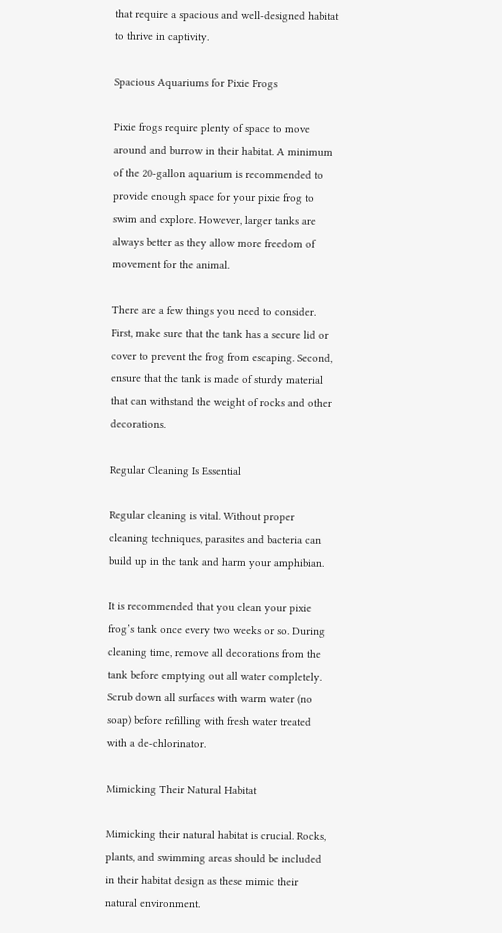that require a spacious and well-designed habitat to thrive in captivity.

Spacious Aquariums for Pixie Frogs

Pixie frogs require plenty of space to move around and burrow in their habitat. A minimum of the 20-gallon aquarium is recommended to provide enough space for your pixie frog to swim and explore. However, larger tanks are always better as they allow more freedom of movement for the animal.

There are a few things you need to consider. First, make sure that the tank has a secure lid or cover to prevent the frog from escaping. Second, ensure that the tank is made of sturdy material that can withstand the weight of rocks and other decorations.

Regular Cleaning Is Essential

Regular cleaning is vital. Without proper cleaning techniques, parasites and bacteria can build up in the tank and harm your amphibian.

It is recommended that you clean your pixie frog’s tank once every two weeks or so. During cleaning time, remove all decorations from the tank before emptying out all water completely. Scrub down all surfaces with warm water (no soap) before refilling with fresh water treated with a de-chlorinator.

Mimicking Their Natural Habitat

Mimicking their natural habitat is crucial. Rocks, plants, and swimming areas should be included in their habitat design as these mimic their natural environment.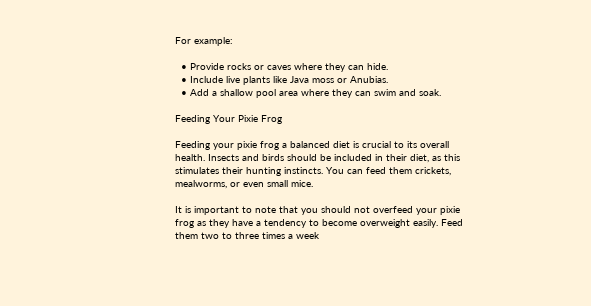For example:

  • Provide rocks or caves where they can hide.
  • Include live plants like Java moss or Anubias.
  • Add a shallow pool area where they can swim and soak.

Feeding Your Pixie Frog

Feeding your pixie frog a balanced diet is crucial to its overall health. Insects and birds should be included in their diet, as this stimulates their hunting instincts. You can feed them crickets, mealworms, or even small mice.

It is important to note that you should not overfeed your pixie frog as they have a tendency to become overweight easily. Feed them two to three times a week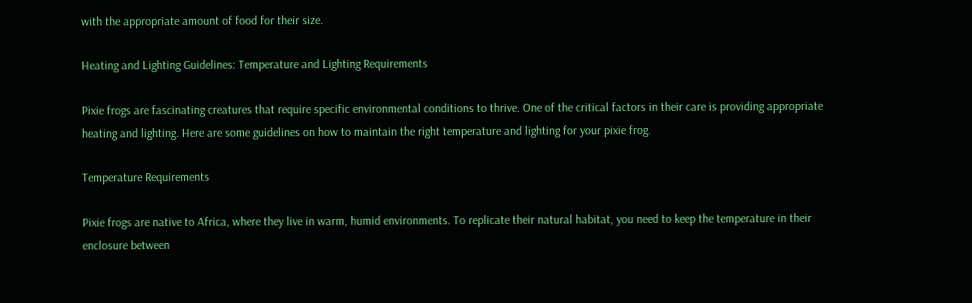with the appropriate amount of food for their size.

Heating and Lighting Guidelines: Temperature and Lighting Requirements

Pixie frogs are fascinating creatures that require specific environmental conditions to thrive. One of the critical factors in their care is providing appropriate heating and lighting. Here are some guidelines on how to maintain the right temperature and lighting for your pixie frog.

Temperature Requirements

Pixie frogs are native to Africa, where they live in warm, humid environments. To replicate their natural habitat, you need to keep the temperature in their enclosure between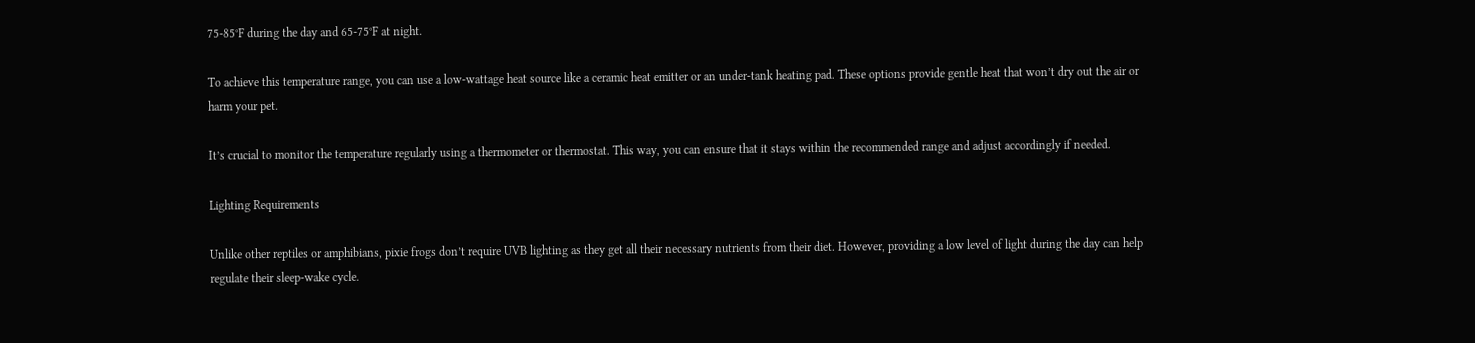75-85°F during the day and 65-75°F at night.

To achieve this temperature range, you can use a low-wattage heat source like a ceramic heat emitter or an under-tank heating pad. These options provide gentle heat that won’t dry out the air or harm your pet.

It’s crucial to monitor the temperature regularly using a thermometer or thermostat. This way, you can ensure that it stays within the recommended range and adjust accordingly if needed.

Lighting Requirements

Unlike other reptiles or amphibians, pixie frogs don’t require UVB lighting as they get all their necessary nutrients from their diet. However, providing a low level of light during the day can help regulate their sleep-wake cycle.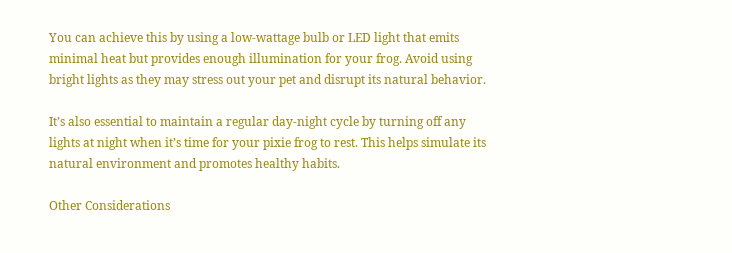You can achieve this by using a low-wattage bulb or LED light that emits minimal heat but provides enough illumination for your frog. Avoid using bright lights as they may stress out your pet and disrupt its natural behavior.

It’s also essential to maintain a regular day-night cycle by turning off any lights at night when it’s time for your pixie frog to rest. This helps simulate its natural environment and promotes healthy habits.

Other Considerations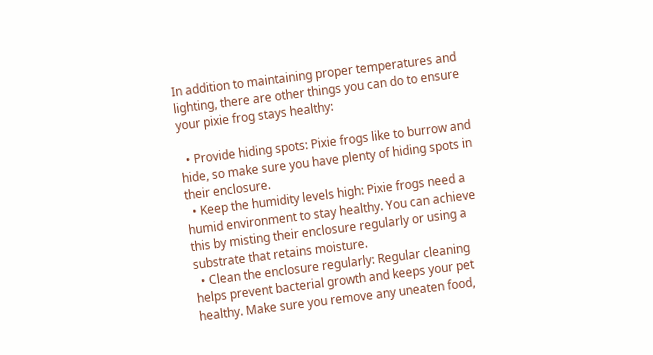In addition to maintaining proper temperatures and lighting, there are other things you can do to ensure your pixie frog stays healthy:

  • Provide hiding spots: Pixie frogs like to burrow and hide, so make sure you have plenty of hiding spots in their enclosure.
  • Keep the humidity levels high: Pixie frogs need a humid environment to stay healthy. You can achieve this by misting their enclosure regularly or using a substrate that retains moisture.
  • Clean the enclosure regularly: Regular cleaning helps prevent bacterial growth and keeps your pet healthy. Make sure you remove any uneaten food,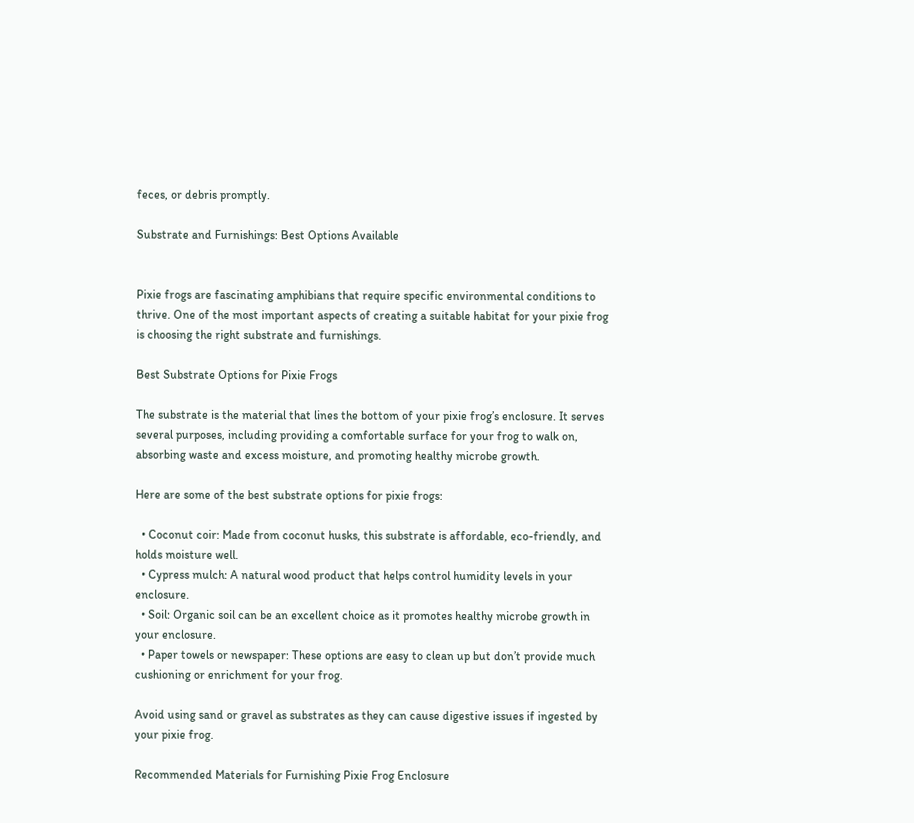feces, or debris promptly.

Substrate and Furnishings: Best Options Available


Pixie frogs are fascinating amphibians that require specific environmental conditions to thrive. One of the most important aspects of creating a suitable habitat for your pixie frog is choosing the right substrate and furnishings.

Best Substrate Options for Pixie Frogs

The substrate is the material that lines the bottom of your pixie frog’s enclosure. It serves several purposes, including providing a comfortable surface for your frog to walk on, absorbing waste and excess moisture, and promoting healthy microbe growth.

Here are some of the best substrate options for pixie frogs:

  • Coconut coir: Made from coconut husks, this substrate is affordable, eco-friendly, and holds moisture well.
  • Cypress mulch: A natural wood product that helps control humidity levels in your enclosure.
  • Soil: Organic soil can be an excellent choice as it promotes healthy microbe growth in your enclosure.
  • Paper towels or newspaper: These options are easy to clean up but don’t provide much cushioning or enrichment for your frog.

Avoid using sand or gravel as substrates as they can cause digestive issues if ingested by your pixie frog.

Recommended Materials for Furnishing Pixie Frog Enclosure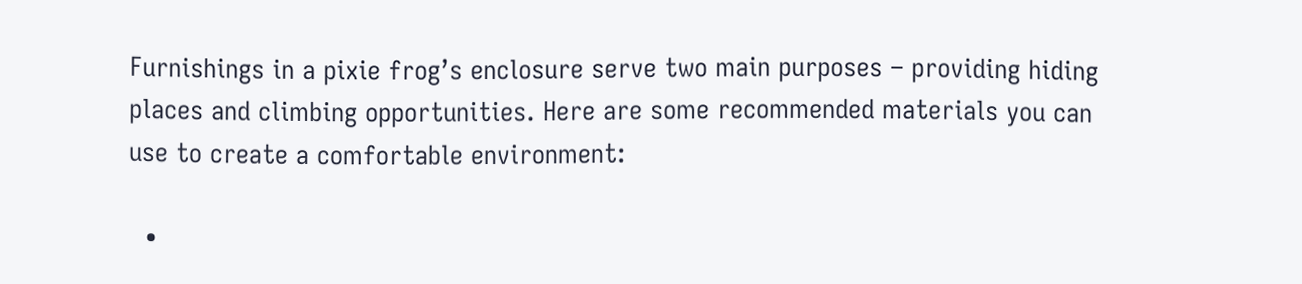Furnishings in a pixie frog’s enclosure serve two main purposes – providing hiding places and climbing opportunities. Here are some recommended materials you can use to create a comfortable environment:

  •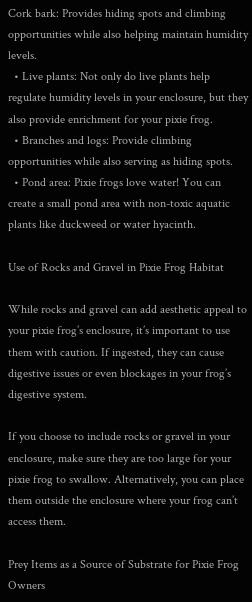Cork bark: Provides hiding spots and climbing opportunities while also helping maintain humidity levels.
  • Live plants: Not only do live plants help regulate humidity levels in your enclosure, but they also provide enrichment for your pixie frog.
  • Branches and logs: Provide climbing opportunities while also serving as hiding spots.
  • Pond area: Pixie frogs love water! You can create a small pond area with non-toxic aquatic plants like duckweed or water hyacinth.

Use of Rocks and Gravel in Pixie Frog Habitat

While rocks and gravel can add aesthetic appeal to your pixie frog’s enclosure, it’s important to use them with caution. If ingested, they can cause digestive issues or even blockages in your frog’s digestive system.

If you choose to include rocks or gravel in your enclosure, make sure they are too large for your pixie frog to swallow. Alternatively, you can place them outside the enclosure where your frog can’t access them.

Prey Items as a Source of Substrate for Pixie Frog Owners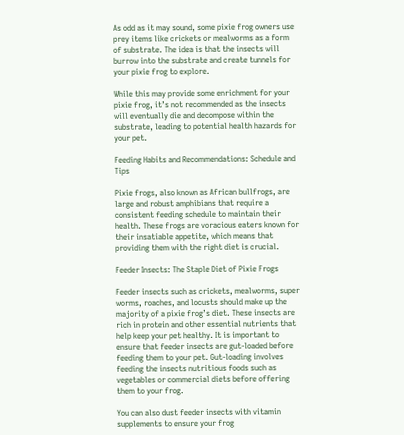As odd as it may sound, some pixie frog owners use prey items like crickets or mealworms as a form of substrate. The idea is that the insects will burrow into the substrate and create tunnels for your pixie frog to explore.

While this may provide some enrichment for your pixie frog, it’s not recommended as the insects will eventually die and decompose within the substrate, leading to potential health hazards for your pet.

Feeding Habits and Recommendations: Schedule and Tips

Pixie frogs, also known as African bullfrogs, are large and robust amphibians that require a consistent feeding schedule to maintain their health. These frogs are voracious eaters known for their insatiable appetite, which means that providing them with the right diet is crucial.

Feeder Insects: The Staple Diet of Pixie Frogs

Feeder insects such as crickets, mealworms, super worms, roaches, and locusts should make up the majority of a pixie frog’s diet. These insects are rich in protein and other essential nutrients that help keep your pet healthy. It is important to ensure that feeder insects are gut-loaded before feeding them to your pet. Gut-loading involves feeding the insects nutritious foods such as vegetables or commercial diets before offering them to your frog.

You can also dust feeder insects with vitamin supplements to ensure your frog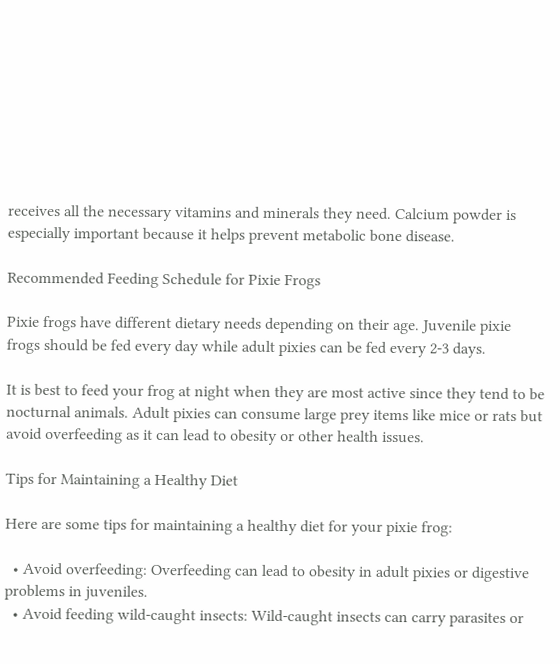receives all the necessary vitamins and minerals they need. Calcium powder is especially important because it helps prevent metabolic bone disease.

Recommended Feeding Schedule for Pixie Frogs

Pixie frogs have different dietary needs depending on their age. Juvenile pixie frogs should be fed every day while adult pixies can be fed every 2-3 days.

It is best to feed your frog at night when they are most active since they tend to be nocturnal animals. Adult pixies can consume large prey items like mice or rats but avoid overfeeding as it can lead to obesity or other health issues.

Tips for Maintaining a Healthy Diet

Here are some tips for maintaining a healthy diet for your pixie frog:

  • Avoid overfeeding: Overfeeding can lead to obesity in adult pixies or digestive problems in juveniles.
  • Avoid feeding wild-caught insects: Wild-caught insects can carry parasites or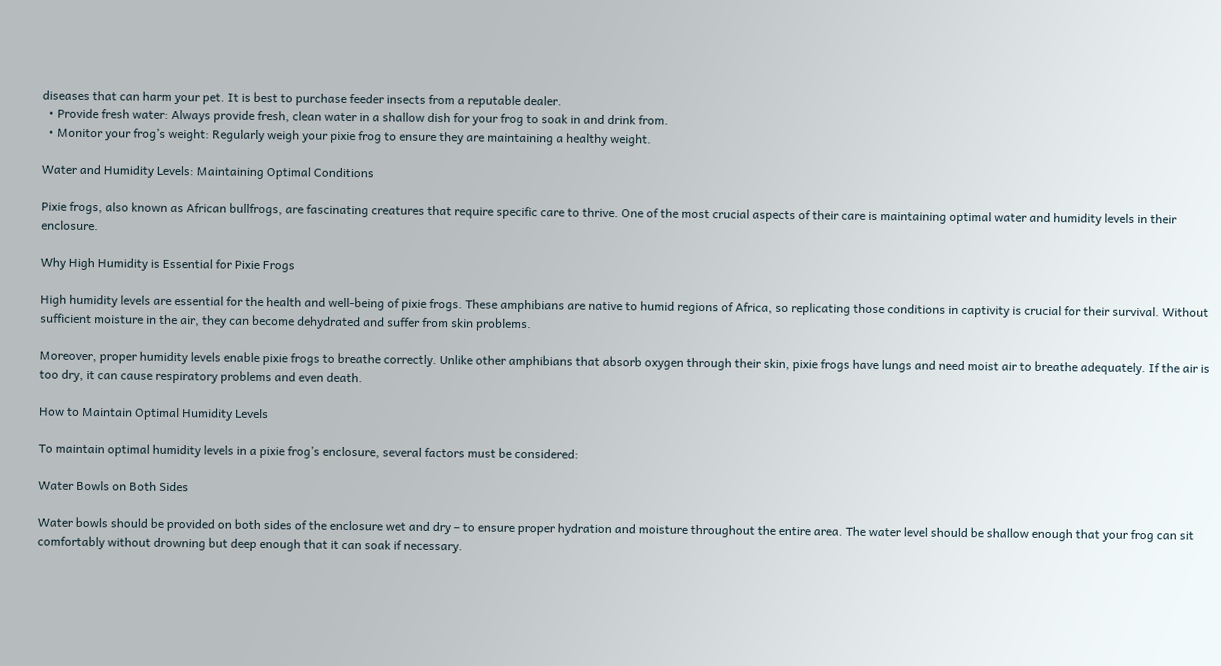diseases that can harm your pet. It is best to purchase feeder insects from a reputable dealer.
  • Provide fresh water: Always provide fresh, clean water in a shallow dish for your frog to soak in and drink from.
  • Monitor your frog’s weight: Regularly weigh your pixie frog to ensure they are maintaining a healthy weight.

Water and Humidity Levels: Maintaining Optimal Conditions

Pixie frogs, also known as African bullfrogs, are fascinating creatures that require specific care to thrive. One of the most crucial aspects of their care is maintaining optimal water and humidity levels in their enclosure.

Why High Humidity is Essential for Pixie Frogs

High humidity levels are essential for the health and well-being of pixie frogs. These amphibians are native to humid regions of Africa, so replicating those conditions in captivity is crucial for their survival. Without sufficient moisture in the air, they can become dehydrated and suffer from skin problems.

Moreover, proper humidity levels enable pixie frogs to breathe correctly. Unlike other amphibians that absorb oxygen through their skin, pixie frogs have lungs and need moist air to breathe adequately. If the air is too dry, it can cause respiratory problems and even death.

How to Maintain Optimal Humidity Levels

To maintain optimal humidity levels in a pixie frog’s enclosure, several factors must be considered:

Water Bowls on Both Sides

Water bowls should be provided on both sides of the enclosure wet and dry – to ensure proper hydration and moisture throughout the entire area. The water level should be shallow enough that your frog can sit comfortably without drowning but deep enough that it can soak if necessary.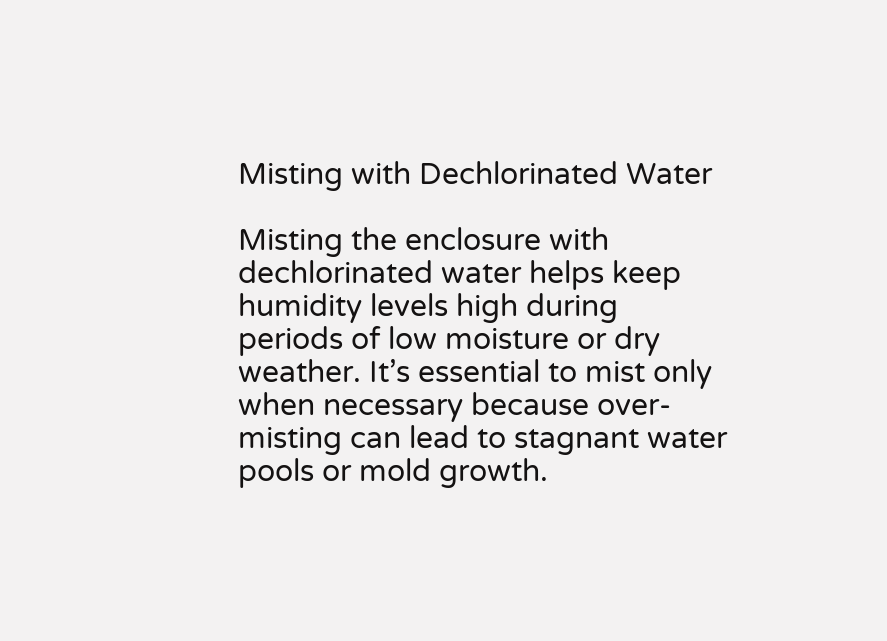Misting with Dechlorinated Water

Misting the enclosure with dechlorinated water helps keep humidity levels high during periods of low moisture or dry weather. It’s essential to mist only when necessary because over-misting can lead to stagnant water pools or mold growth.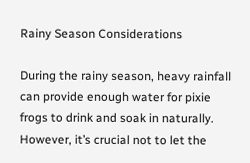Rainy Season Considerations

During the rainy season, heavy rainfall can provide enough water for pixie frogs to drink and soak in naturally. However, it’s crucial not to let the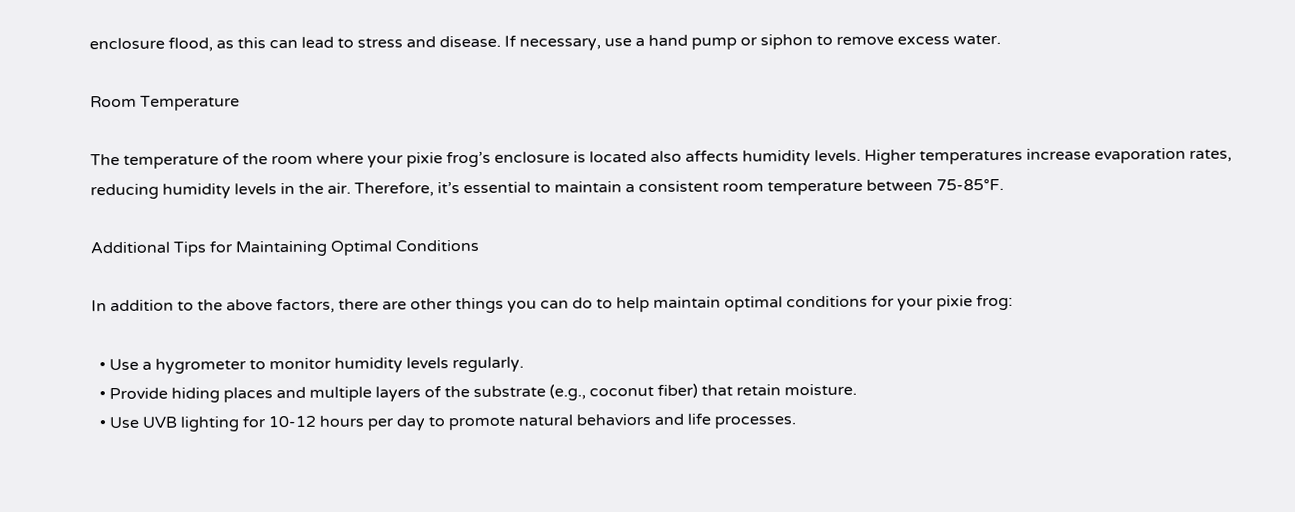enclosure flood, as this can lead to stress and disease. If necessary, use a hand pump or siphon to remove excess water.

Room Temperature

The temperature of the room where your pixie frog’s enclosure is located also affects humidity levels. Higher temperatures increase evaporation rates, reducing humidity levels in the air. Therefore, it’s essential to maintain a consistent room temperature between 75-85°F.

Additional Tips for Maintaining Optimal Conditions

In addition to the above factors, there are other things you can do to help maintain optimal conditions for your pixie frog:

  • Use a hygrometer to monitor humidity levels regularly.
  • Provide hiding places and multiple layers of the substrate (e.g., coconut fiber) that retain moisture.
  • Use UVB lighting for 10-12 hours per day to promote natural behaviors and life processes.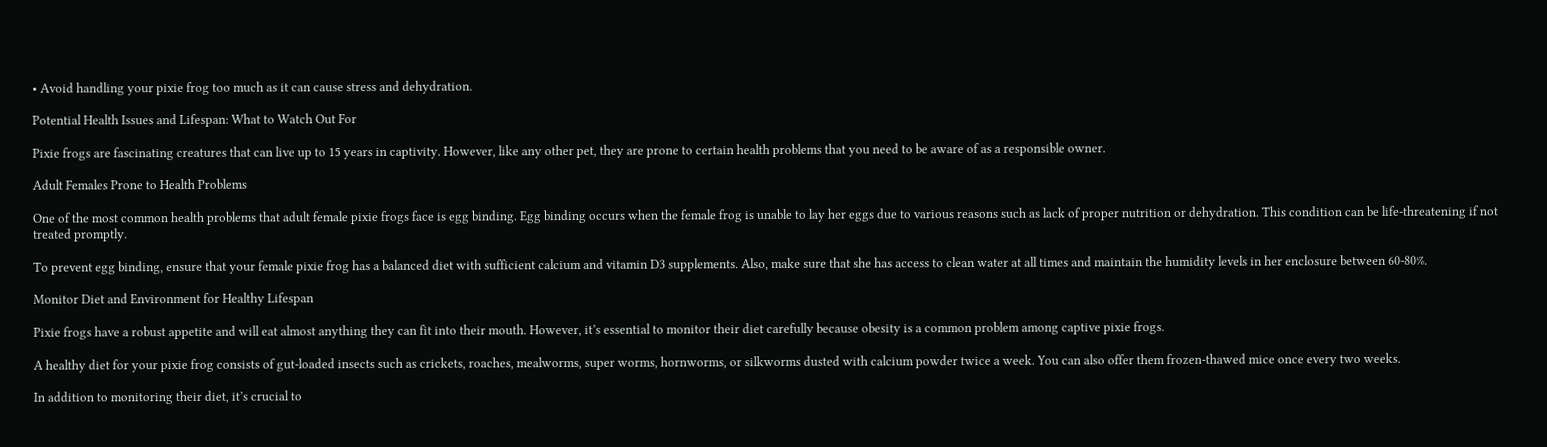• Avoid handling your pixie frog too much as it can cause stress and dehydration.

Potential Health Issues and Lifespan: What to Watch Out For

Pixie frogs are fascinating creatures that can live up to 15 years in captivity. However, like any other pet, they are prone to certain health problems that you need to be aware of as a responsible owner.

Adult Females Prone to Health Problems

One of the most common health problems that adult female pixie frogs face is egg binding. Egg binding occurs when the female frog is unable to lay her eggs due to various reasons such as lack of proper nutrition or dehydration. This condition can be life-threatening if not treated promptly.

To prevent egg binding, ensure that your female pixie frog has a balanced diet with sufficient calcium and vitamin D3 supplements. Also, make sure that she has access to clean water at all times and maintain the humidity levels in her enclosure between 60-80%.

Monitor Diet and Environment for Healthy Lifespan

Pixie frogs have a robust appetite and will eat almost anything they can fit into their mouth. However, it’s essential to monitor their diet carefully because obesity is a common problem among captive pixie frogs.

A healthy diet for your pixie frog consists of gut-loaded insects such as crickets, roaches, mealworms, super worms, hornworms, or silkworms dusted with calcium powder twice a week. You can also offer them frozen-thawed mice once every two weeks.

In addition to monitoring their diet, it’s crucial to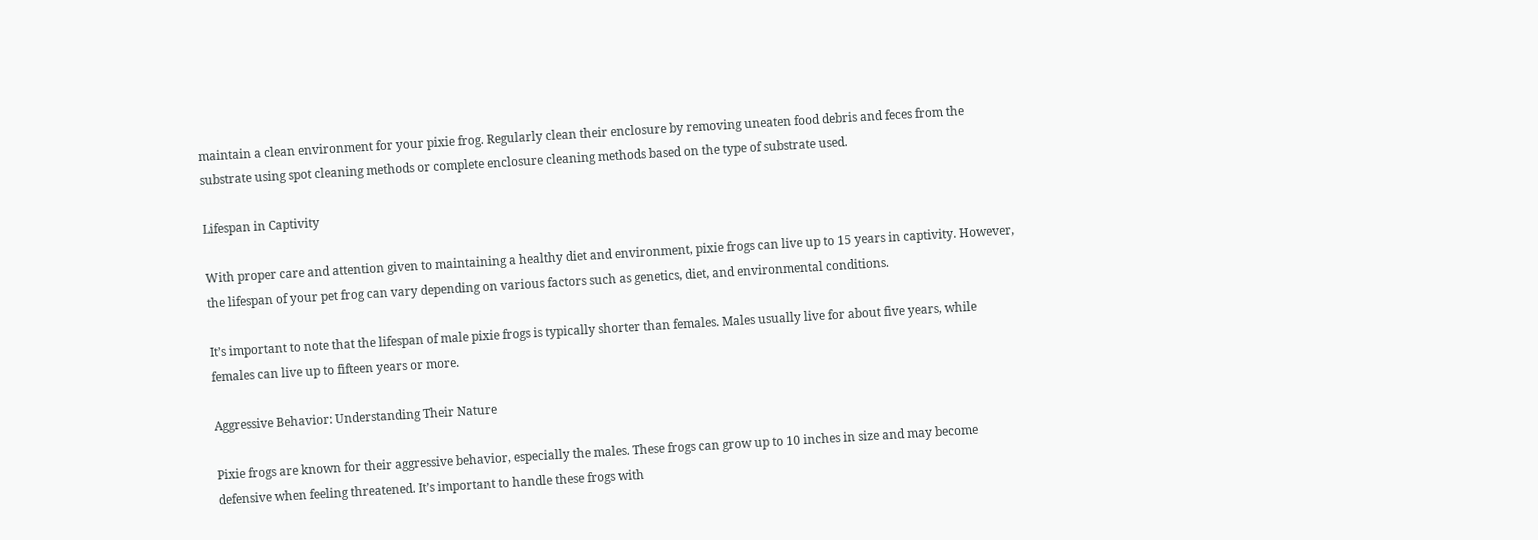maintain a clean environment for your pixie frog. Regularly clean their enclosure by removing uneaten food debris and feces from the substrate using spot cleaning methods or complete enclosure cleaning methods based on the type of substrate used.

Lifespan in Captivity

With proper care and attention given to maintaining a healthy diet and environment, pixie frogs can live up to 15 years in captivity. However, the lifespan of your pet frog can vary depending on various factors such as genetics, diet, and environmental conditions.

It’s important to note that the lifespan of male pixie frogs is typically shorter than females. Males usually live for about five years, while females can live up to fifteen years or more.

Aggressive Behavior: Understanding Their Nature

Pixie frogs are known for their aggressive behavior, especially the males. These frogs can grow up to 10 inches in size and may become defensive when feeling threatened. It’s important to handle these frogs with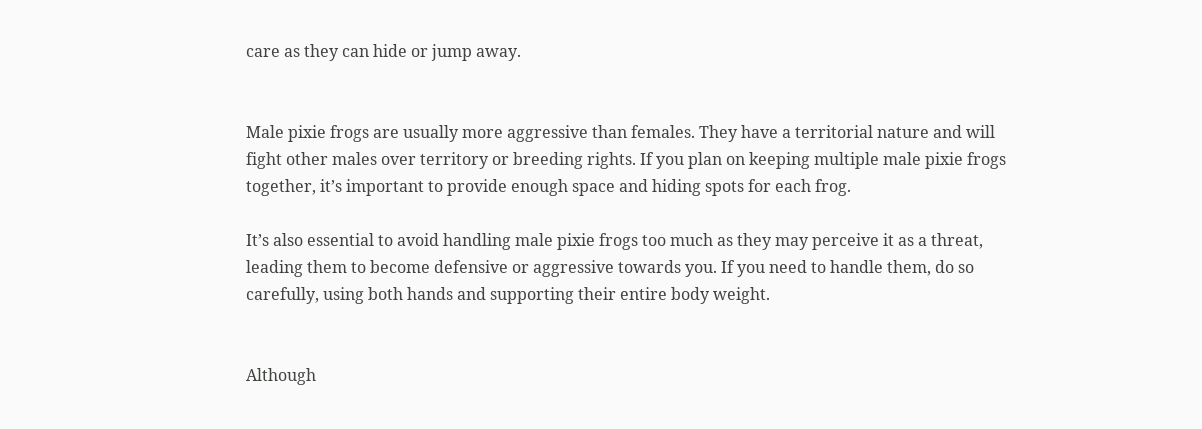care as they can hide or jump away.


Male pixie frogs are usually more aggressive than females. They have a territorial nature and will fight other males over territory or breeding rights. If you plan on keeping multiple male pixie frogs together, it’s important to provide enough space and hiding spots for each frog.

It’s also essential to avoid handling male pixie frogs too much as they may perceive it as a threat, leading them to become defensive or aggressive towards you. If you need to handle them, do so carefully, using both hands and supporting their entire body weight.


Although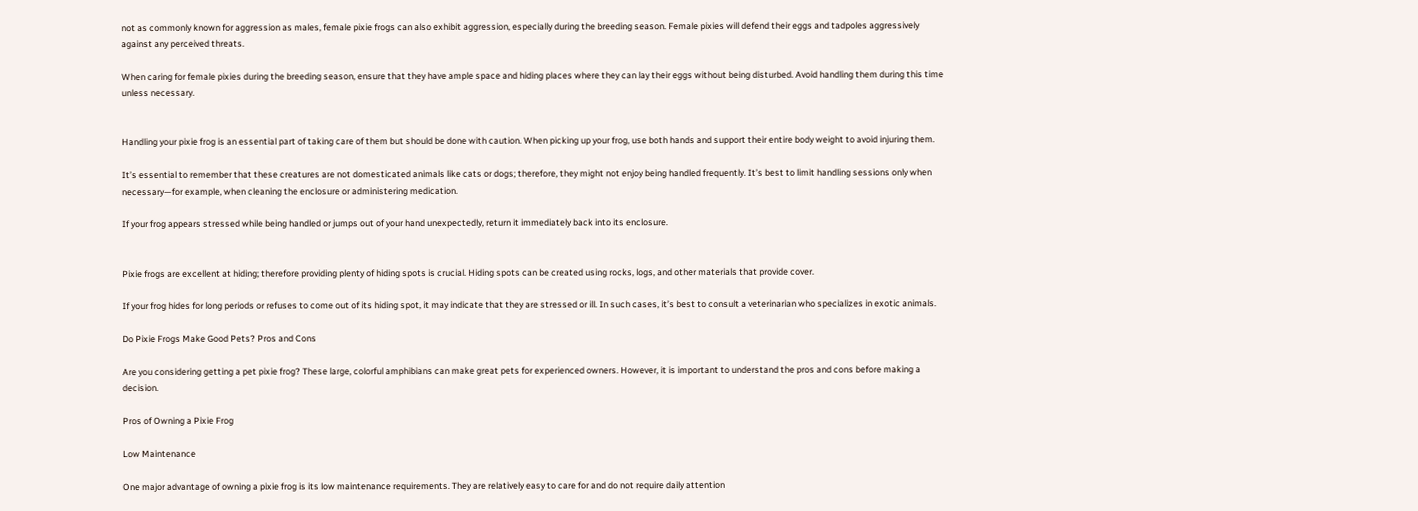not as commonly known for aggression as males, female pixie frogs can also exhibit aggression, especially during the breeding season. Female pixies will defend their eggs and tadpoles aggressively against any perceived threats.

When caring for female pixies during the breeding season, ensure that they have ample space and hiding places where they can lay their eggs without being disturbed. Avoid handling them during this time unless necessary.


Handling your pixie frog is an essential part of taking care of them but should be done with caution. When picking up your frog, use both hands and support their entire body weight to avoid injuring them.

It’s essential to remember that these creatures are not domesticated animals like cats or dogs; therefore, they might not enjoy being handled frequently. It’s best to limit handling sessions only when necessary—for example, when cleaning the enclosure or administering medication.

If your frog appears stressed while being handled or jumps out of your hand unexpectedly, return it immediately back into its enclosure.


Pixie frogs are excellent at hiding; therefore providing plenty of hiding spots is crucial. Hiding spots can be created using rocks, logs, and other materials that provide cover.

If your frog hides for long periods or refuses to come out of its hiding spot, it may indicate that they are stressed or ill. In such cases, it’s best to consult a veterinarian who specializes in exotic animals.

Do Pixie Frogs Make Good Pets? Pros and Cons

Are you considering getting a pet pixie frog? These large, colorful amphibians can make great pets for experienced owners. However, it is important to understand the pros and cons before making a decision.

Pros of Owning a Pixie Frog

Low Maintenance

One major advantage of owning a pixie frog is its low maintenance requirements. They are relatively easy to care for and do not require daily attention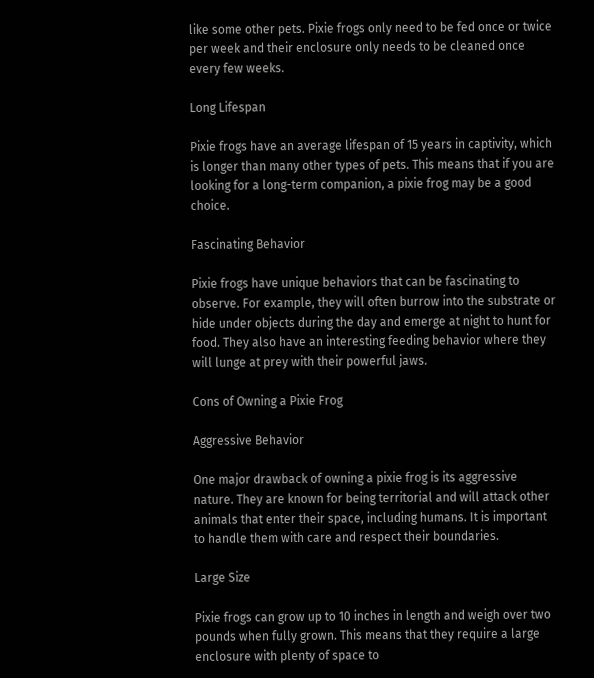like some other pets. Pixie frogs only need to be fed once or twice per week and their enclosure only needs to be cleaned once every few weeks.

Long Lifespan

Pixie frogs have an average lifespan of 15 years in captivity, which is longer than many other types of pets. This means that if you are looking for a long-term companion, a pixie frog may be a good choice.

Fascinating Behavior

Pixie frogs have unique behaviors that can be fascinating to observe. For example, they will often burrow into the substrate or hide under objects during the day and emerge at night to hunt for food. They also have an interesting feeding behavior where they will lunge at prey with their powerful jaws.

Cons of Owning a Pixie Frog

Aggressive Behavior

One major drawback of owning a pixie frog is its aggressive nature. They are known for being territorial and will attack other animals that enter their space, including humans. It is important to handle them with care and respect their boundaries.

Large Size

Pixie frogs can grow up to 10 inches in length and weigh over two pounds when fully grown. This means that they require a large enclosure with plenty of space to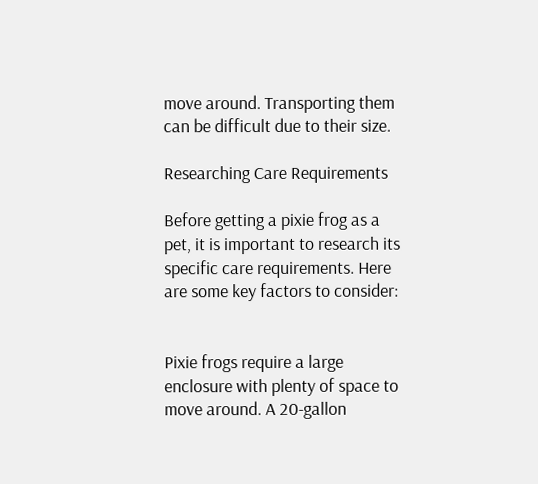move around. Transporting them can be difficult due to their size.

Researching Care Requirements

Before getting a pixie frog as a pet, it is important to research its specific care requirements. Here are some key factors to consider:


Pixie frogs require a large enclosure with plenty of space to move around. A 20-gallon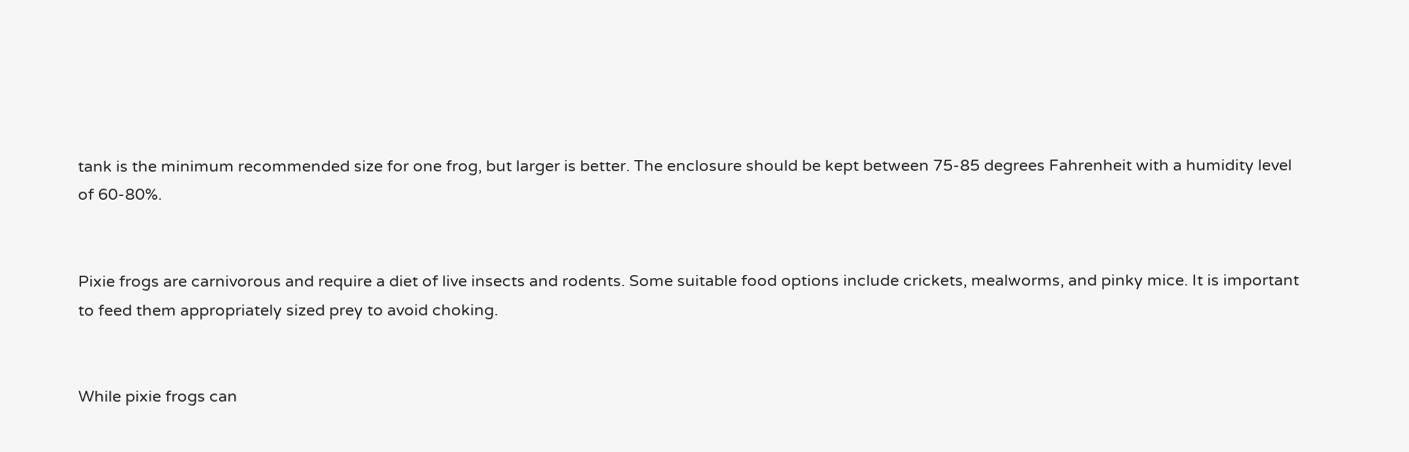tank is the minimum recommended size for one frog, but larger is better. The enclosure should be kept between 75-85 degrees Fahrenheit with a humidity level of 60-80%.


Pixie frogs are carnivorous and require a diet of live insects and rodents. Some suitable food options include crickets, mealworms, and pinky mice. It is important to feed them appropriately sized prey to avoid choking.


While pixie frogs can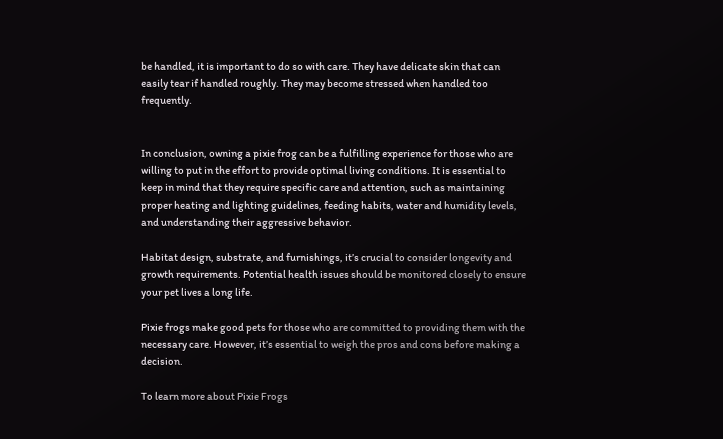be handled, it is important to do so with care. They have delicate skin that can easily tear if handled roughly. They may become stressed when handled too frequently.


In conclusion, owning a pixie frog can be a fulfilling experience for those who are willing to put in the effort to provide optimal living conditions. It is essential to keep in mind that they require specific care and attention, such as maintaining proper heating and lighting guidelines, feeding habits, water and humidity levels, and understanding their aggressive behavior.

Habitat design, substrate, and furnishings, it’s crucial to consider longevity and growth requirements. Potential health issues should be monitored closely to ensure your pet lives a long life.

Pixie frogs make good pets for those who are committed to providing them with the necessary care. However, it’s essential to weigh the pros and cons before making a decision.

To learn more about Pixie Frogs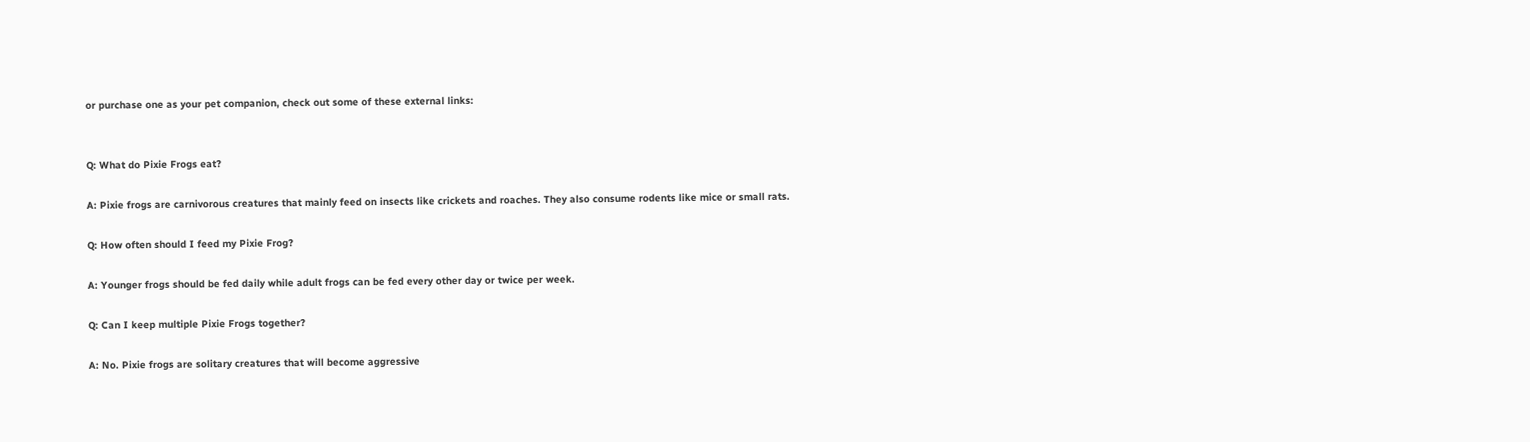or purchase one as your pet companion, check out some of these external links:


Q: What do Pixie Frogs eat?

A: Pixie frogs are carnivorous creatures that mainly feed on insects like crickets and roaches. They also consume rodents like mice or small rats.

Q: How often should I feed my Pixie Frog?

A: Younger frogs should be fed daily while adult frogs can be fed every other day or twice per week.

Q: Can I keep multiple Pixie Frogs together?

A: No. Pixie frogs are solitary creatures that will become aggressive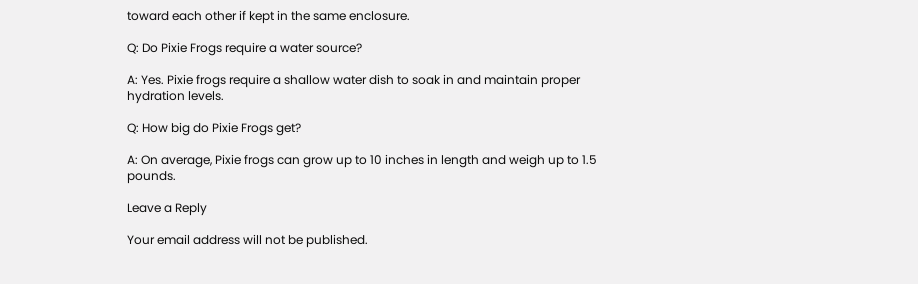toward each other if kept in the same enclosure.

Q: Do Pixie Frogs require a water source?

A: Yes. Pixie frogs require a shallow water dish to soak in and maintain proper hydration levels.

Q: How big do Pixie Frogs get?

A: On average, Pixie frogs can grow up to 10 inches in length and weigh up to 1.5 pounds.

Leave a Reply

Your email address will not be published.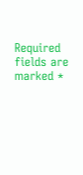Required fields are marked *